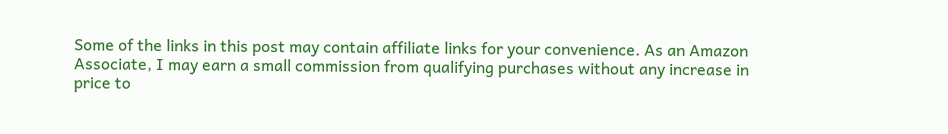Some of the links in this post may contain affiliate links for your convenience. As an Amazon Associate, I may earn a small commission from qualifying purchases without any increase in price to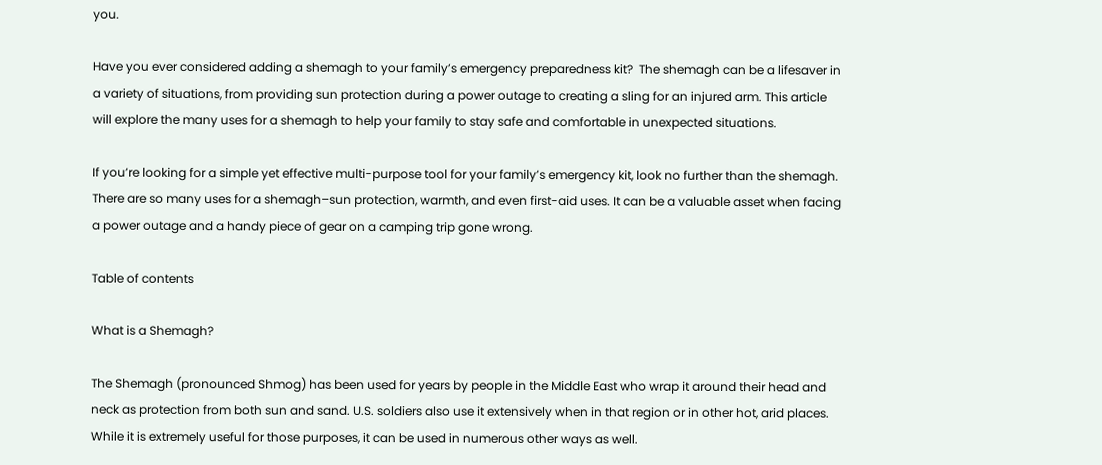you.

Have you ever considered adding a shemagh to your family’s emergency preparedness kit?  The shemagh can be a lifesaver in a variety of situations, from providing sun protection during a power outage to creating a sling for an injured arm. This article will explore the many uses for a shemagh to help your family to stay safe and comfortable in unexpected situations.

If you’re looking for a simple yet effective multi-purpose tool for your family’s emergency kit, look no further than the shemagh. There are so many uses for a shemagh–sun protection, warmth, and even first-aid uses. It can be a valuable asset when facing a power outage and a handy piece of gear on a camping trip gone wrong.

Table of contents

What is a Shemagh?

The Shemagh (pronounced Shmog) has been used for years by people in the Middle East who wrap it around their head and neck as protection from both sun and sand. U.S. soldiers also use it extensively when in that region or in other hot, arid places. While it is extremely useful for those purposes, it can be used in numerous other ways as well.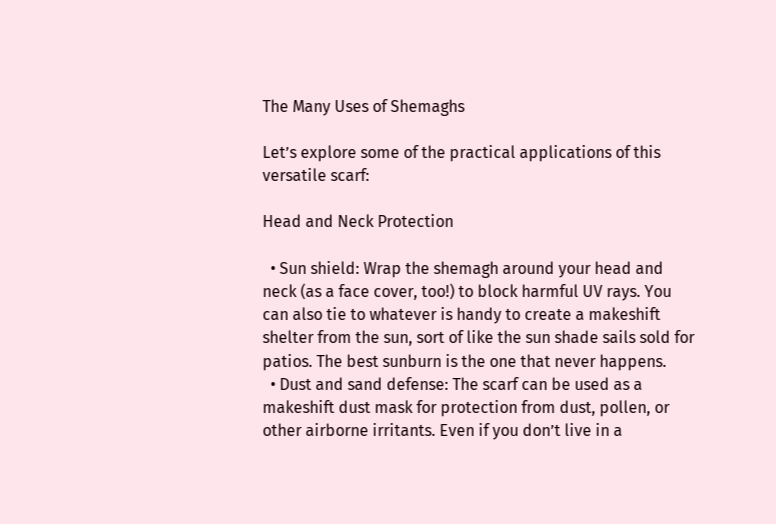The Many Uses of Shemaghs

Let’s explore some of the practical applications of this versatile scarf:

Head and Neck Protection

  • Sun shield: Wrap the shemagh around your head and neck (as a face cover, too!) to block harmful UV rays. You can also tie to whatever is handy to create a makeshift shelter from the sun, sort of like the sun shade sails sold for patios. The best sunburn is the one that never happens.
  • Dust and sand defense: The scarf can be used as a makeshift dust mask for protection from dust, pollen, or other airborne irritants. Even if you don’t live in a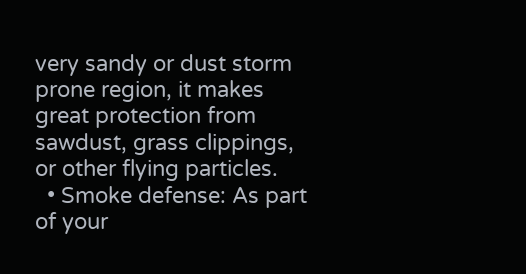very sandy or dust storm prone region, it makes great protection from sawdust, grass clippings, or other flying particles.
  • Smoke defense: As part of your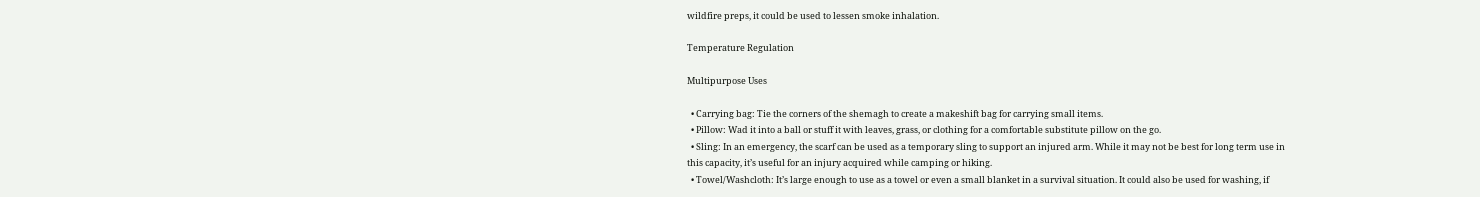wildfire preps, it could be used to lessen smoke inhalation.

Temperature Regulation

Multipurpose Uses

  • Carrying bag: Tie the corners of the shemagh to create a makeshift bag for carrying small items.
  • Pillow: Wad it into a ball or stuff it with leaves, grass, or clothing for a comfortable substitute pillow on the go.
  • Sling: In an emergency, the scarf can be used as a temporary sling to support an injured arm. While it may not be best for long term use in this capacity, it’s useful for an injury acquired while camping or hiking.
  • Towel/Washcloth: It’s large enough to use as a towel or even a small blanket in a survival situation. It could also be used for washing, if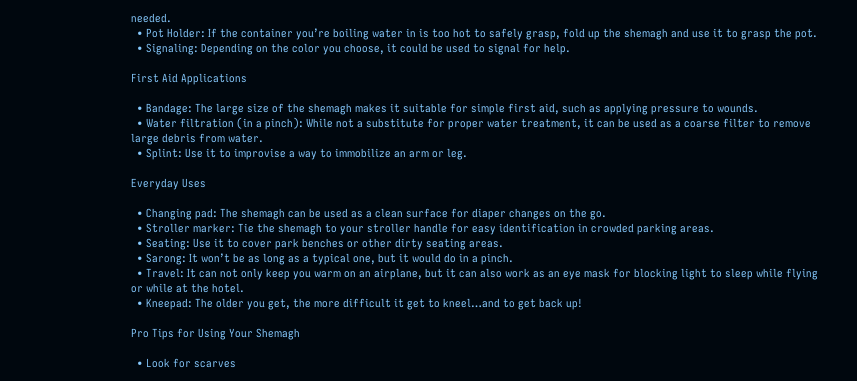needed.
  • Pot Holder: If the container you’re boiling water in is too hot to safely grasp, fold up the shemagh and use it to grasp the pot.
  • Signaling: Depending on the color you choose, it could be used to signal for help.

First Aid Applications

  • Bandage: The large size of the shemagh makes it suitable for simple first aid, such as applying pressure to wounds.
  • Water filtration (in a pinch): While not a substitute for proper water treatment, it can be used as a coarse filter to remove large debris from water.
  • Splint: Use it to improvise a way to immobilize an arm or leg.

Everyday Uses

  • Changing pad: The shemagh can be used as a clean surface for diaper changes on the go.
  • Stroller marker: Tie the shemagh to your stroller handle for easy identification in crowded parking areas.
  • Seating: Use it to cover park benches or other dirty seating areas.
  • Sarong: It won’t be as long as a typical one, but it would do in a pinch.
  • Travel: It can not only keep you warm on an airplane, but it can also work as an eye mask for blocking light to sleep while flying or while at the hotel.
  • Kneepad: The older you get, the more difficult it get to kneel…and to get back up!

Pro Tips for Using Your Shemagh

  • Look for scarves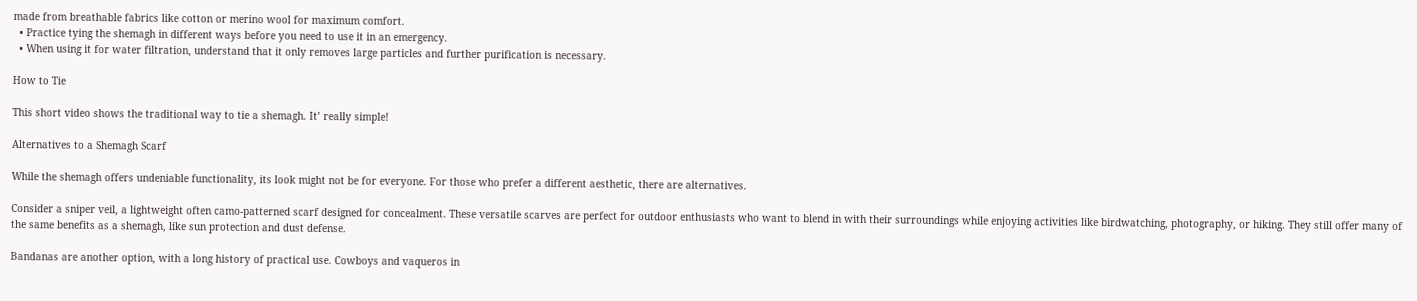made from breathable fabrics like cotton or merino wool for maximum comfort.
  • Practice tying the shemagh in different ways before you need to use it in an emergency.
  • When using it for water filtration, understand that it only removes large particles and further purification is necessary.

How to Tie

This short video shows the traditional way to tie a shemagh. It’ really simple!

Alternatives to a Shemagh Scarf

While the shemagh offers undeniable functionality, its look might not be for everyone. For those who prefer a different aesthetic, there are alternatives.

Consider a sniper veil, a lightweight often camo-patterned scarf designed for concealment. These versatile scarves are perfect for outdoor enthusiasts who want to blend in with their surroundings while enjoying activities like birdwatching, photography, or hiking. They still offer many of the same benefits as a shemagh, like sun protection and dust defense.

Bandanas are another option, with a long history of practical use. Cowboys and vaqueros in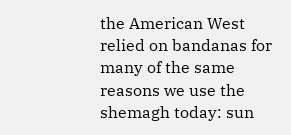the American West relied on bandanas for many of the same reasons we use the shemagh today: sun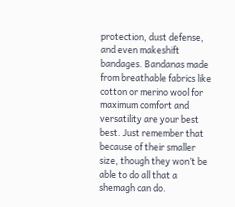protection, dust defense, and even makeshift bandages. Bandanas made from breathable fabrics like cotton or merino wool for maximum comfort and versatility are your best best. Just remember that because of their smaller size, though they won’t be able to do all that a shemagh can do.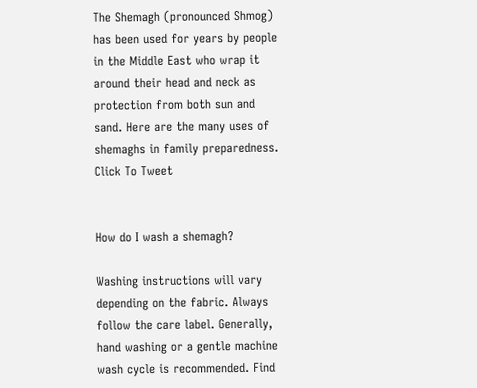The Shemagh (pronounced Shmog) has been used for years by people in the Middle East who wrap it around their head and neck as protection from both sun and sand. Here are the many uses of shemaghs in family preparedness. Click To Tweet


How do I wash a shemagh?

Washing instructions will vary depending on the fabric. Always follow the care label. Generally, hand washing or a gentle machine wash cycle is recommended. Find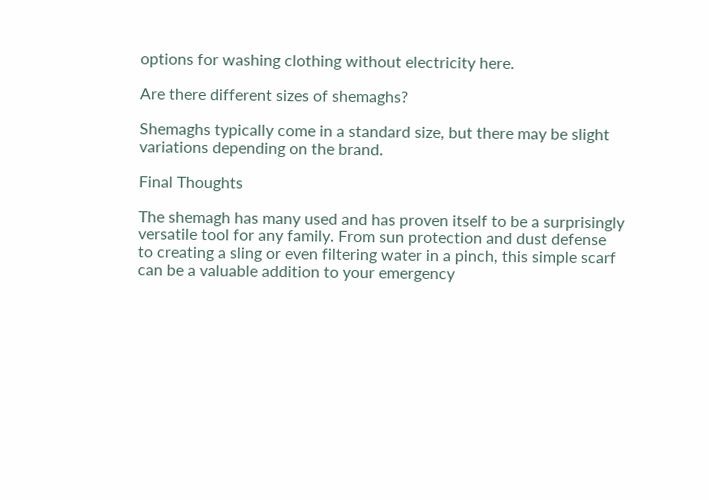options for washing clothing without electricity here.

Are there different sizes of shemaghs?

Shemaghs typically come in a standard size, but there may be slight variations depending on the brand.

Final Thoughts

The shemagh has many used and has proven itself to be a surprisingly versatile tool for any family. From sun protection and dust defense to creating a sling or even filtering water in a pinch, this simple scarf can be a valuable addition to your emergency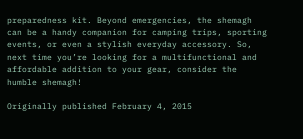preparedness kit. Beyond emergencies, the shemagh can be a handy companion for camping trips, sporting events, or even a stylish everyday accessory. So, next time you’re looking for a multifunctional and affordable addition to your gear, consider the humble shemagh!

Originally published February 4, 2015